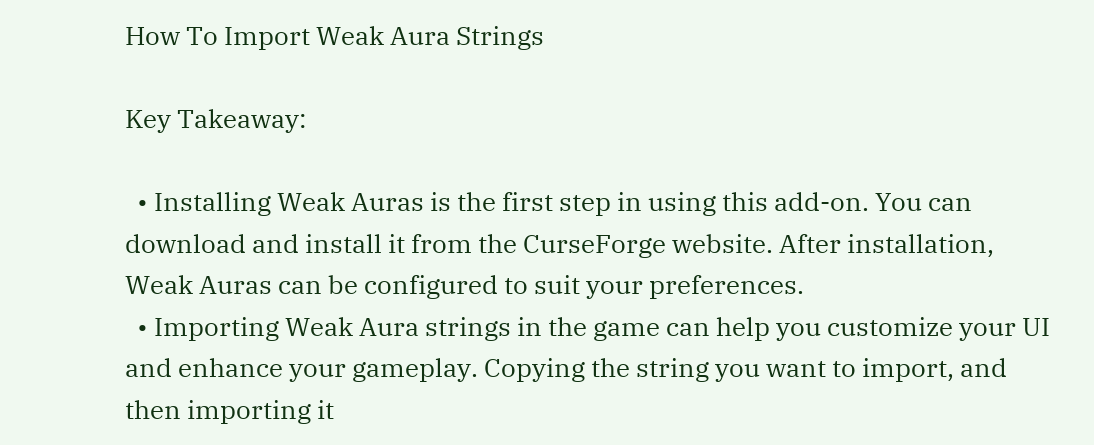How To Import Weak Aura Strings

Key Takeaway:

  • Installing Weak Auras is the first step in using this add-on. You can download and install it from the CurseForge website. After installation, Weak Auras can be configured to suit your preferences.
  • Importing Weak Aura strings in the game can help you customize your UI and enhance your gameplay. Copying the string you want to import, and then importing it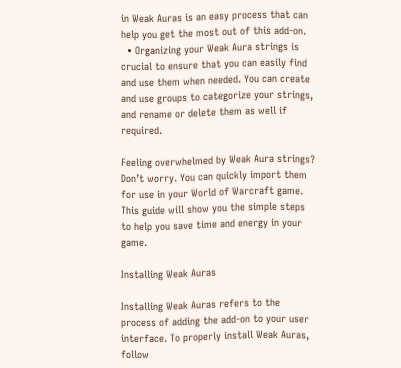in Weak Auras is an easy process that can help you get the most out of this add-on.
  • Organizing your Weak Aura strings is crucial to ensure that you can easily find and use them when needed. You can create and use groups to categorize your strings, and rename or delete them as well if required.

Feeling overwhelmed by Weak Aura strings? Don’t worry. You can quickly import them for use in your World of Warcraft game. This guide will show you the simple steps to help you save time and energy in your game.

Installing Weak Auras

Installing Weak Auras refers to the process of adding the add-on to your user interface. To properly install Weak Auras, follow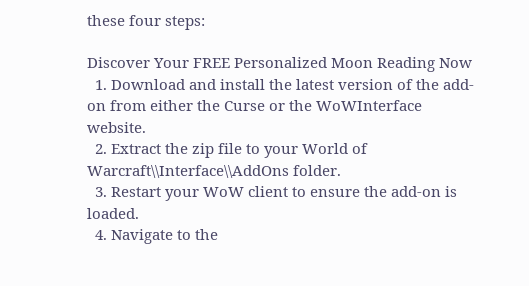these four steps:

Discover Your FREE Personalized Moon Reading Now
  1. Download and install the latest version of the add-on from either the Curse or the WoWInterface website.
  2. Extract the zip file to your World of Warcraft\\Interface\\AddOns folder.
  3. Restart your WoW client to ensure the add-on is loaded.
  4. Navigate to the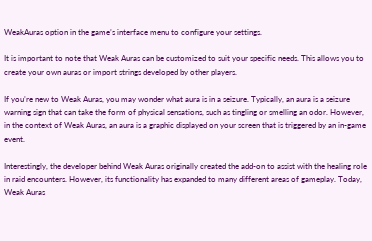WeakAuras option in the game’s interface menu to configure your settings.

It is important to note that Weak Auras can be customized to suit your specific needs. This allows you to create your own auras or import strings developed by other players.

If you’re new to Weak Auras, you may wonder what aura is in a seizure. Typically, an aura is a seizure warning sign that can take the form of physical sensations, such as tingling or smelling an odor. However, in the context of Weak Auras, an aura is a graphic displayed on your screen that is triggered by an in-game event.

Interestingly, the developer behind Weak Auras originally created the add-on to assist with the healing role in raid encounters. However, its functionality has expanded to many different areas of gameplay. Today, Weak Auras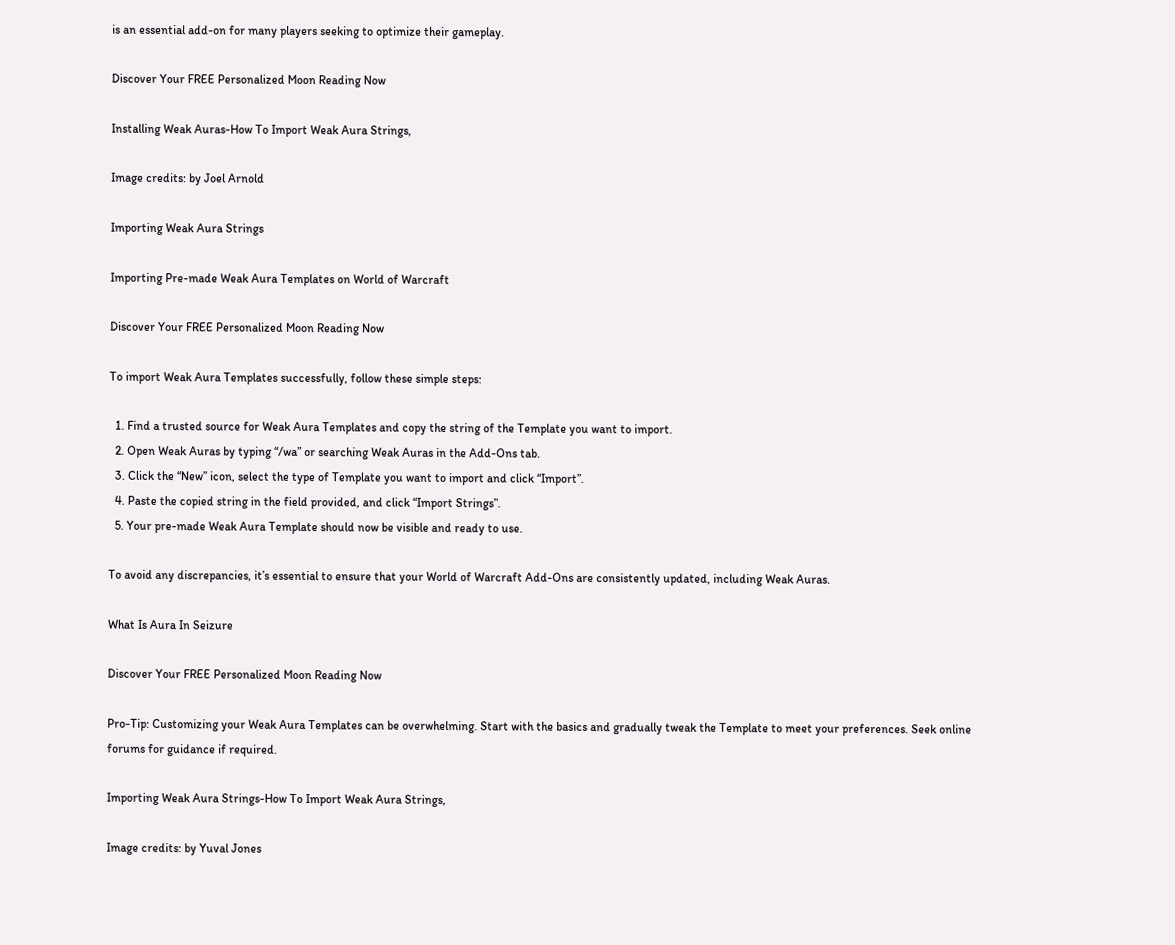is an essential add-on for many players seeking to optimize their gameplay.

Discover Your FREE Personalized Moon Reading Now

Installing Weak Auras-How To Import Weak Aura Strings,

Image credits: by Joel Arnold

Importing Weak Aura Strings

Importing Pre-made Weak Aura Templates on World of Warcraft

Discover Your FREE Personalized Moon Reading Now

To import Weak Aura Templates successfully, follow these simple steps:

  1. Find a trusted source for Weak Aura Templates and copy the string of the Template you want to import.
  2. Open Weak Auras by typing “/wa” or searching Weak Auras in the Add-Ons tab.
  3. Click the “New” icon, select the type of Template you want to import and click “Import”.
  4. Paste the copied string in the field provided, and click “Import Strings”.
  5. Your pre-made Weak Aura Template should now be visible and ready to use.

To avoid any discrepancies, it’s essential to ensure that your World of Warcraft Add-Ons are consistently updated, including Weak Auras.

What Is Aura In Seizure

Discover Your FREE Personalized Moon Reading Now

Pro-Tip: Customizing your Weak Aura Templates can be overwhelming. Start with the basics and gradually tweak the Template to meet your preferences. Seek online forums for guidance if required.

Importing Weak Aura Strings-How To Import Weak Aura Strings,

Image credits: by Yuval Jones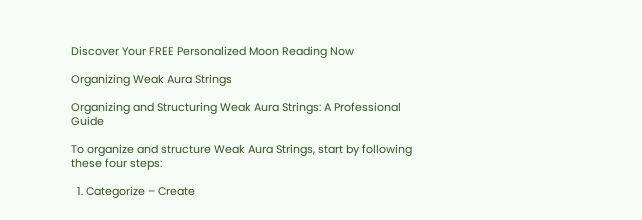Discover Your FREE Personalized Moon Reading Now

Organizing Weak Aura Strings

Organizing and Structuring Weak Aura Strings: A Professional Guide

To organize and structure Weak Aura Strings, start by following these four steps:

  1. Categorize – Create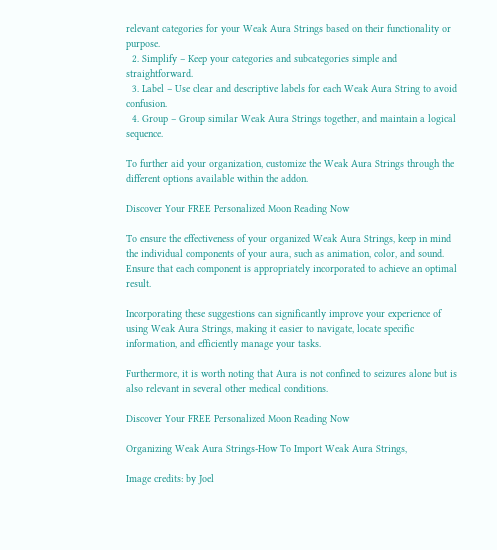relevant categories for your Weak Aura Strings based on their functionality or purpose.
  2. Simplify – Keep your categories and subcategories simple and straightforward.
  3. Label – Use clear and descriptive labels for each Weak Aura String to avoid confusion.
  4. Group – Group similar Weak Aura Strings together, and maintain a logical sequence.

To further aid your organization, customize the Weak Aura Strings through the different options available within the addon.

Discover Your FREE Personalized Moon Reading Now

To ensure the effectiveness of your organized Weak Aura Strings, keep in mind the individual components of your aura, such as animation, color, and sound. Ensure that each component is appropriately incorporated to achieve an optimal result.

Incorporating these suggestions can significantly improve your experience of using Weak Aura Strings, making it easier to navigate, locate specific information, and efficiently manage your tasks.

Furthermore, it is worth noting that Aura is not confined to seizures alone but is also relevant in several other medical conditions.

Discover Your FREE Personalized Moon Reading Now

Organizing Weak Aura Strings-How To Import Weak Aura Strings,

Image credits: by Joel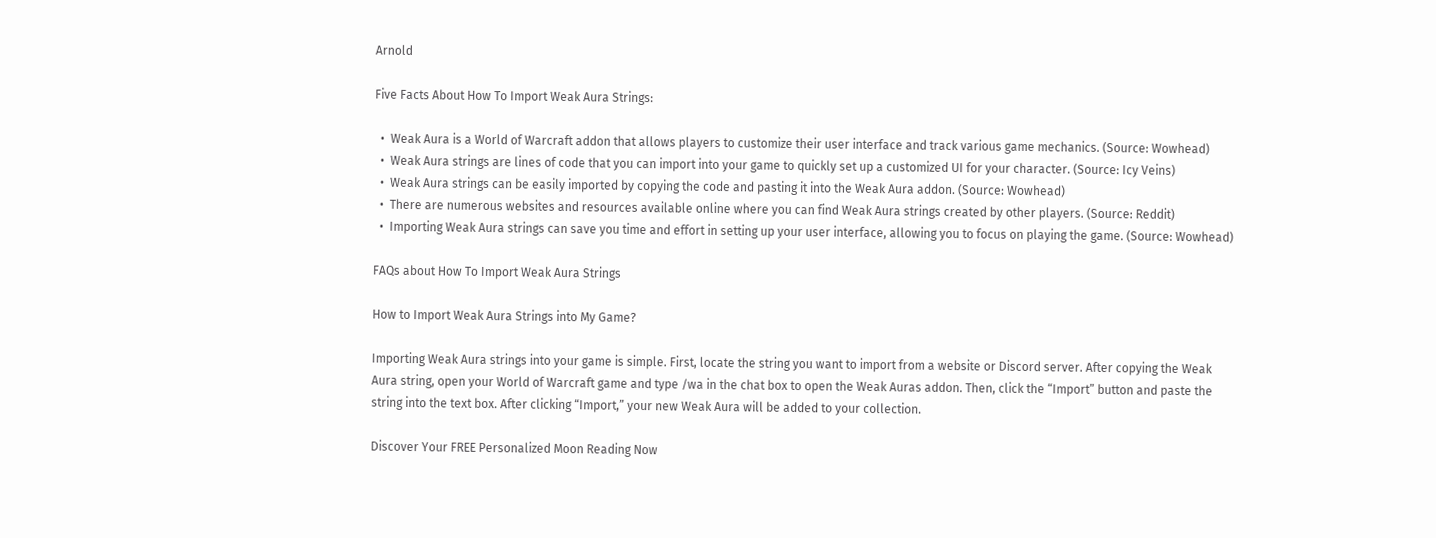Arnold

Five Facts About How To Import Weak Aura Strings:

  •  Weak Aura is a World of Warcraft addon that allows players to customize their user interface and track various game mechanics. (Source: Wowhead)
  •  Weak Aura strings are lines of code that you can import into your game to quickly set up a customized UI for your character. (Source: Icy Veins)
  •  Weak Aura strings can be easily imported by copying the code and pasting it into the Weak Aura addon. (Source: Wowhead)
  •  There are numerous websites and resources available online where you can find Weak Aura strings created by other players. (Source: Reddit)
  •  Importing Weak Aura strings can save you time and effort in setting up your user interface, allowing you to focus on playing the game. (Source: Wowhead)

FAQs about How To Import Weak Aura Strings

How to Import Weak Aura Strings into My Game?

Importing Weak Aura strings into your game is simple. First, locate the string you want to import from a website or Discord server. After copying the Weak Aura string, open your World of Warcraft game and type /wa in the chat box to open the Weak Auras addon. Then, click the “Import” button and paste the string into the text box. After clicking “Import,” your new Weak Aura will be added to your collection.

Discover Your FREE Personalized Moon Reading Now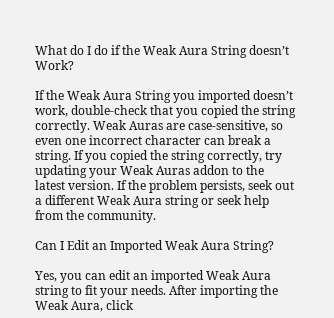What do I do if the Weak Aura String doesn’t Work?

If the Weak Aura String you imported doesn’t work, double-check that you copied the string correctly. Weak Auras are case-sensitive, so even one incorrect character can break a string. If you copied the string correctly, try updating your Weak Auras addon to the latest version. If the problem persists, seek out a different Weak Aura string or seek help from the community.

Can I Edit an Imported Weak Aura String?

Yes, you can edit an imported Weak Aura string to fit your needs. After importing the Weak Aura, click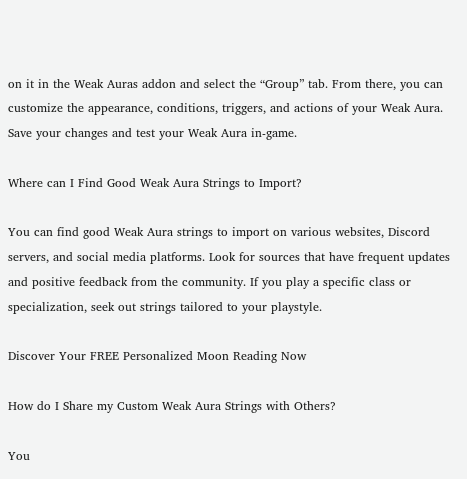on it in the Weak Auras addon and select the “Group” tab. From there, you can customize the appearance, conditions, triggers, and actions of your Weak Aura. Save your changes and test your Weak Aura in-game.

Where can I Find Good Weak Aura Strings to Import?

You can find good Weak Aura strings to import on various websites, Discord servers, and social media platforms. Look for sources that have frequent updates and positive feedback from the community. If you play a specific class or specialization, seek out strings tailored to your playstyle.

Discover Your FREE Personalized Moon Reading Now

How do I Share my Custom Weak Aura Strings with Others?

You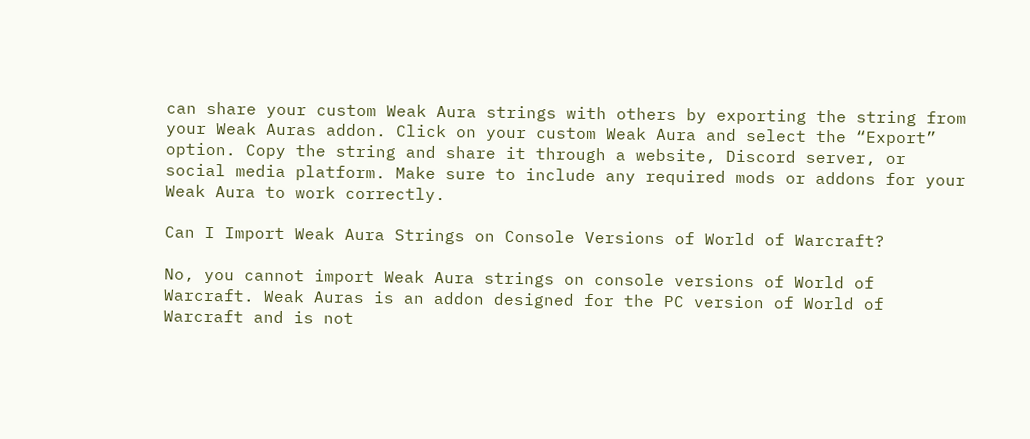can share your custom Weak Aura strings with others by exporting the string from your Weak Auras addon. Click on your custom Weak Aura and select the “Export” option. Copy the string and share it through a website, Discord server, or social media platform. Make sure to include any required mods or addons for your Weak Aura to work correctly.

Can I Import Weak Aura Strings on Console Versions of World of Warcraft?

No, you cannot import Weak Aura strings on console versions of World of Warcraft. Weak Auras is an addon designed for the PC version of World of Warcraft and is not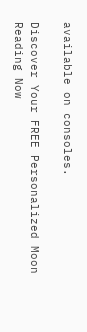available on consoles.

Discover Your FREE Personalized Moon Reading Now